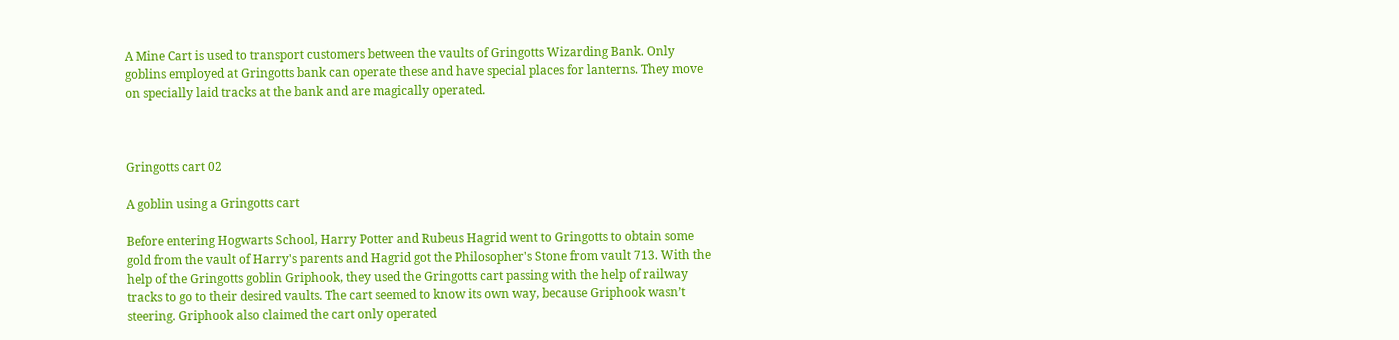A Mine Cart is used to transport customers between the vaults of Gringotts Wizarding Bank. Only goblins employed at Gringotts bank can operate these and have special places for lanterns. They move on specially laid tracks at the bank and are magically operated.



Gringotts cart 02

A goblin using a Gringotts cart

Before entering Hogwarts School, Harry Potter and Rubeus Hagrid went to Gringotts to obtain some gold from the vault of Harry's parents and Hagrid got the Philosopher's Stone from vault 713. With the help of the Gringotts goblin Griphook, they used the Gringotts cart passing with the help of railway tracks to go to their desired vaults. The cart seemed to know its own way, because Griphook wasn’t steering. Griphook also claimed the cart only operated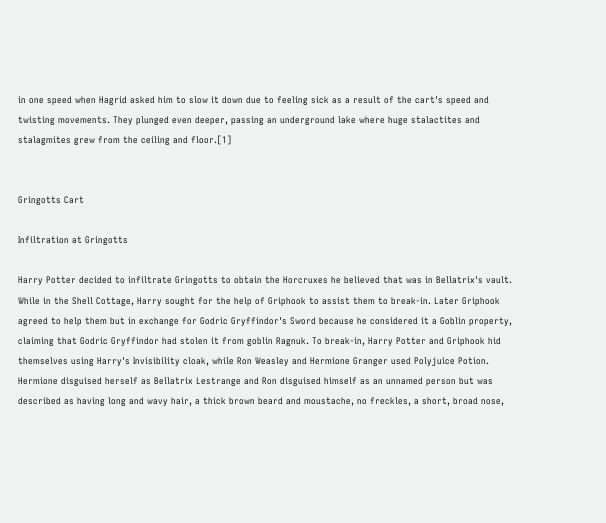in one speed when Hagrid asked him to slow it down due to feeling sick as a result of the cart's speed and twisting movements. They plunged even deeper, passing an underground lake where huge stalactites and stalagmites grew from the ceiling and floor.[1]


Gringotts Cart

Infiltration at Gringotts

Harry Potter decided to infiltrate Gringotts to obtain the Horcruxes he believed that was in Bellatrix's vault. While in the Shell Cottage, Harry sought for the help of Griphook to assist them to break-in. Later Griphook agreed to help them but in exchange for Godric Gryffindor's Sword because he considered it a Goblin property, claiming that Godric Gryffindor had stolen it from goblin Ragnuk. To break-in, Harry Potter and Griphook hid themselves using Harry's Invisibility cloak, while Ron Weasley and Hermione Granger used Polyjuice Potion. Hermione disguised herself as Bellatrix Lestrange and Ron disguised himself as an unnamed person but was described as having long and wavy hair, a thick brown beard and moustache, no freckles, a short, broad nose,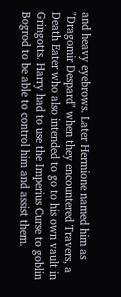and heavy eyebrows. Later Hermione named him as "Dragomir Despard" when they encountered Travers, a Death Eater who also intended to go to his own vault in Gringotts. Harry had to use the Imperius Curse to goblin Bogrod to be able to control him and assist them.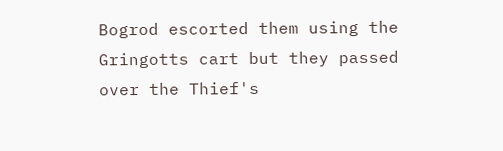Bogrod escorted them using the Gringotts cart but they passed over the Thief's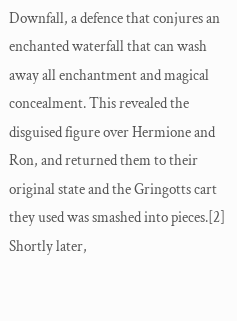Downfall, a defence that conjures an enchanted waterfall that can wash away all enchantment and magical concealment. This revealed the disguised figure over Hermione and Ron, and returned them to their original state and the Gringotts cart they used was smashed into pieces.[2] Shortly later,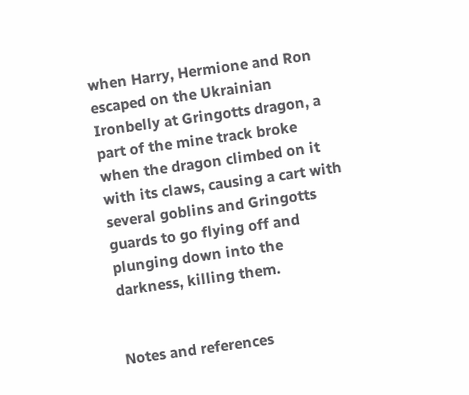when Harry, Hermione and Ron escaped on the Ukrainian Ironbelly at Gringotts dragon, a part of the mine track broke when the dragon climbed on it with its claws, causing a cart with several goblins and Gringotts guards to go flying off and plunging down into the darkness, killing them.


Notes and references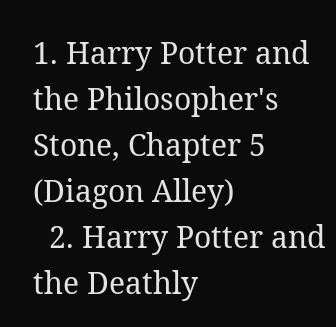1. Harry Potter and the Philosopher's Stone, Chapter 5 (Diagon Alley)
  2. Harry Potter and the Deathly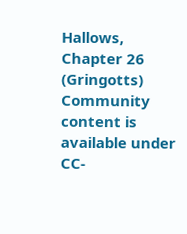Hallows, Chapter 26 (Gringotts)
Community content is available under CC-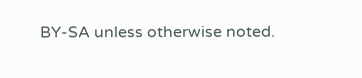BY-SA unless otherwise noted.